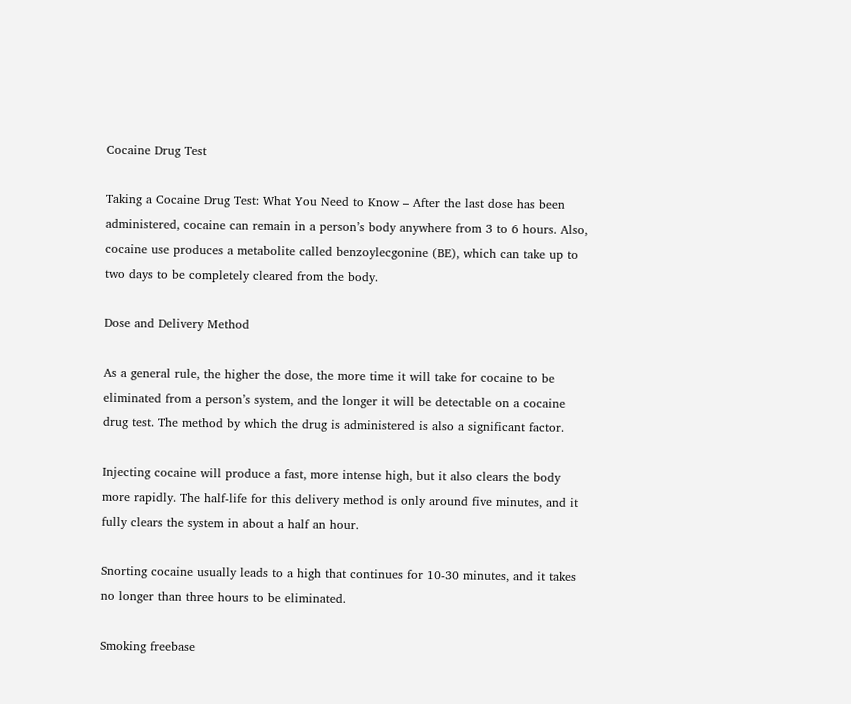Cocaine Drug Test

Taking a Cocaine Drug Test: What You Need to Know – After the last dose has been administered, cocaine can remain in a person’s body anywhere from 3 to 6 hours. Also, cocaine use produces a metabolite called benzoylecgonine (BE), which can take up to two days to be completely cleared from the body.

Dose and Delivery Method

As a general rule, the higher the dose, the more time it will take for cocaine to be eliminated from a person’s system, and the longer it will be detectable on a cocaine drug test. The method by which the drug is administered is also a significant factor.

Injecting cocaine will produce a fast, more intense high, but it also clears the body more rapidly. The half-life for this delivery method is only around five minutes, and it fully clears the system in about a half an hour.

Snorting cocaine usually leads to a high that continues for 10-30 minutes, and it takes no longer than three hours to be eliminated.

Smoking freebase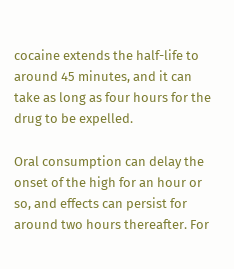cocaine extends the half-life to around 45 minutes, and it can take as long as four hours for the drug to be expelled.

Oral consumption can delay the onset of the high for an hour or so, and effects can persist for around two hours thereafter. For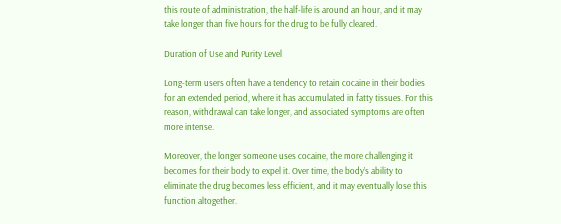this route of administration, the half-life is around an hour, and it may take longer than five hours for the drug to be fully cleared.

Duration of Use and Purity Level

Long-term users often have a tendency to retain cocaine in their bodies for an extended period, where it has accumulated in fatty tissues. For this reason, withdrawal can take longer, and associated symptoms are often more intense.

Moreover, the longer someone uses cocaine, the more challenging it becomes for their body to expel it. Over time, the body’s ability to eliminate the drug becomes less efficient, and it may eventually lose this function altogether.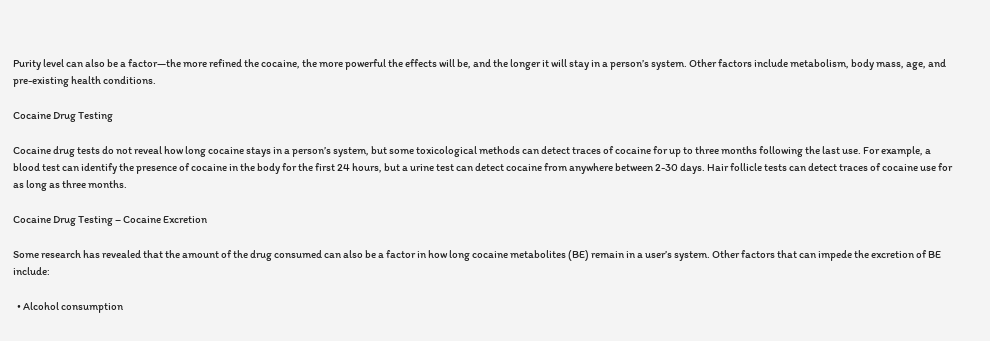Purity level can also be a factor—the more refined the cocaine, the more powerful the effects will be, and the longer it will stay in a person’s system. Other factors include metabolism, body mass, age, and pre-existing health conditions.

Cocaine Drug Testing

Cocaine drug tests do not reveal how long cocaine stays in a person’s system, but some toxicological methods can detect traces of cocaine for up to three months following the last use. For example, a blood test can identify the presence of cocaine in the body for the first 24 hours, but a urine test can detect cocaine from anywhere between 2-30 days. Hair follicle tests can detect traces of cocaine use for as long as three months.

Cocaine Drug Testing – Cocaine Excretion

Some research has revealed that the amount of the drug consumed can also be a factor in how long cocaine metabolites (BE) remain in a user’s system. Other factors that can impede the excretion of BE include:

  • Alcohol consumption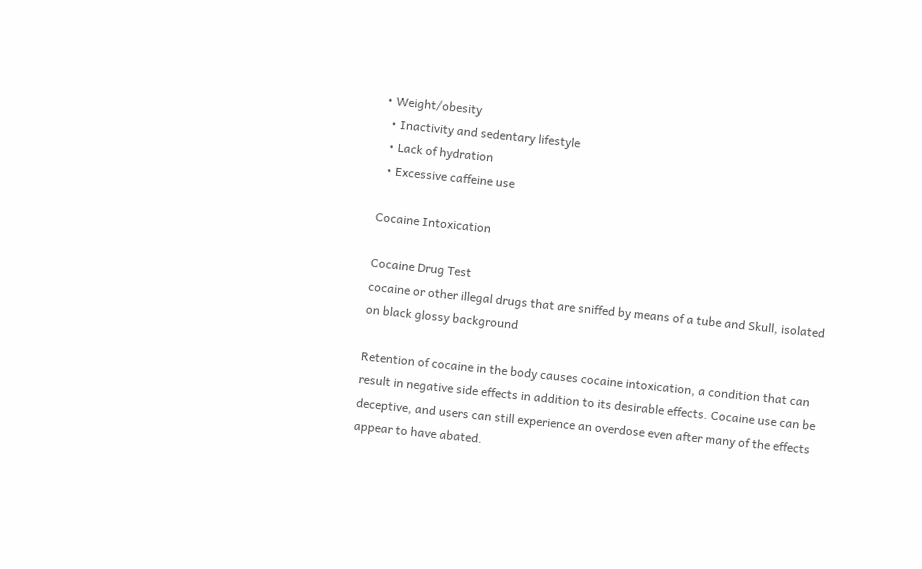• Weight/obesity
  • Inactivity and sedentary lifestyle
  • Lack of hydration
  • Excessive caffeine use

Cocaine Intoxication

Cocaine Drug Test
cocaine or other illegal drugs that are sniffed by means of a tube and Skull, isolated on black glossy background

Retention of cocaine in the body causes cocaine intoxication, a condition that can result in negative side effects in addition to its desirable effects. Cocaine use can be deceptive, and users can still experience an overdose even after many of the effects appear to have abated.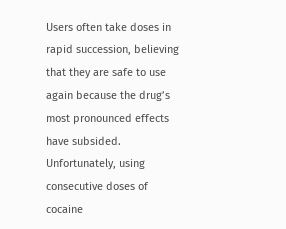Users often take doses in rapid succession, believing that they are safe to use again because the drug’s most pronounced effects have subsided. Unfortunately, using consecutive doses of cocaine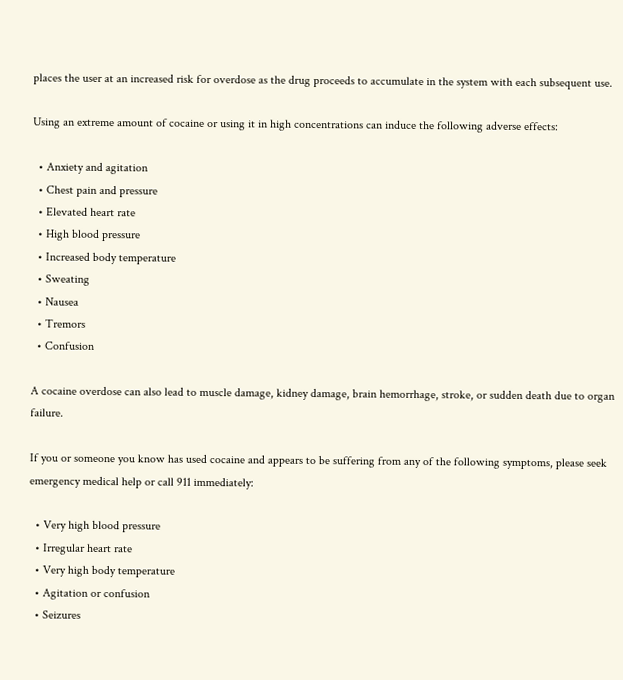places the user at an increased risk for overdose as the drug proceeds to accumulate in the system with each subsequent use.

Using an extreme amount of cocaine or using it in high concentrations can induce the following adverse effects:

  • Anxiety and agitation
  • Chest pain and pressure
  • Elevated heart rate
  • High blood pressure
  • Increased body temperature
  • Sweating
  • Nausea
  • Tremors
  • Confusion

A cocaine overdose can also lead to muscle damage, kidney damage, brain hemorrhage, stroke, or sudden death due to organ failure.

If you or someone you know has used cocaine and appears to be suffering from any of the following symptoms, please seek emergency medical help or call 911 immediately:

  • Very high blood pressure
  • Irregular heart rate
  • Very high body temperature
  • Agitation or confusion
  • Seizures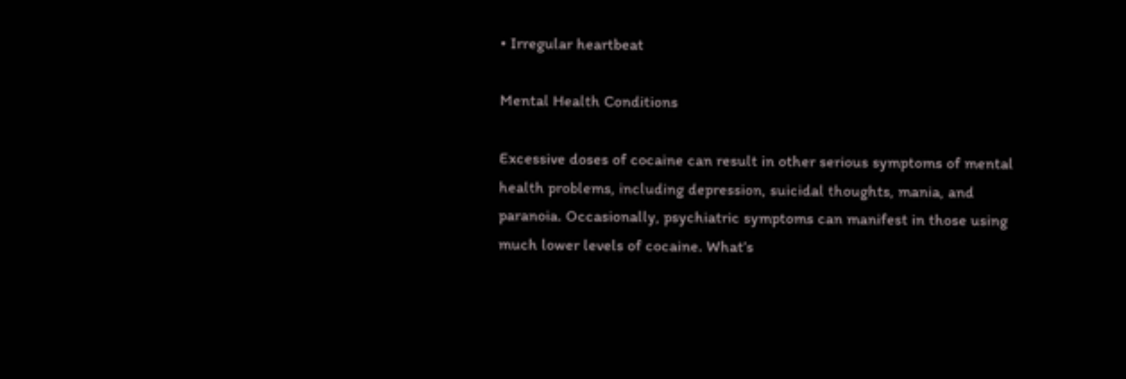• Irregular heartbeat

Mental Health Conditions

Excessive doses of cocaine can result in other serious symptoms of mental health problems, including depression, suicidal thoughts, mania, and paranoia. Occasionally, psychiatric symptoms can manifest in those using much lower levels of cocaine. What’s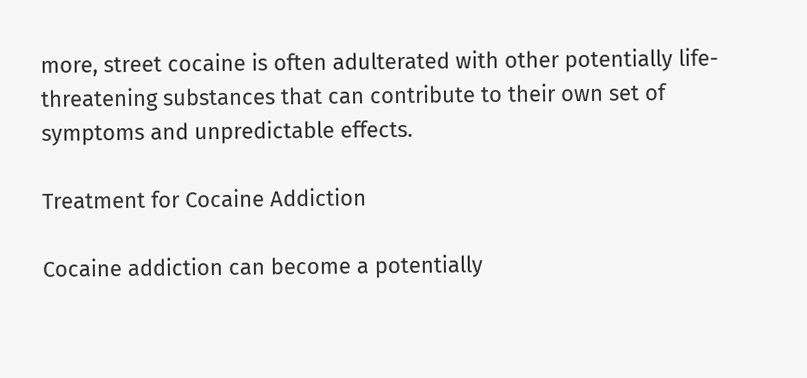more, street cocaine is often adulterated with other potentially life-threatening substances that can contribute to their own set of symptoms and unpredictable effects.

Treatment for Cocaine Addiction

Cocaine addiction can become a potentially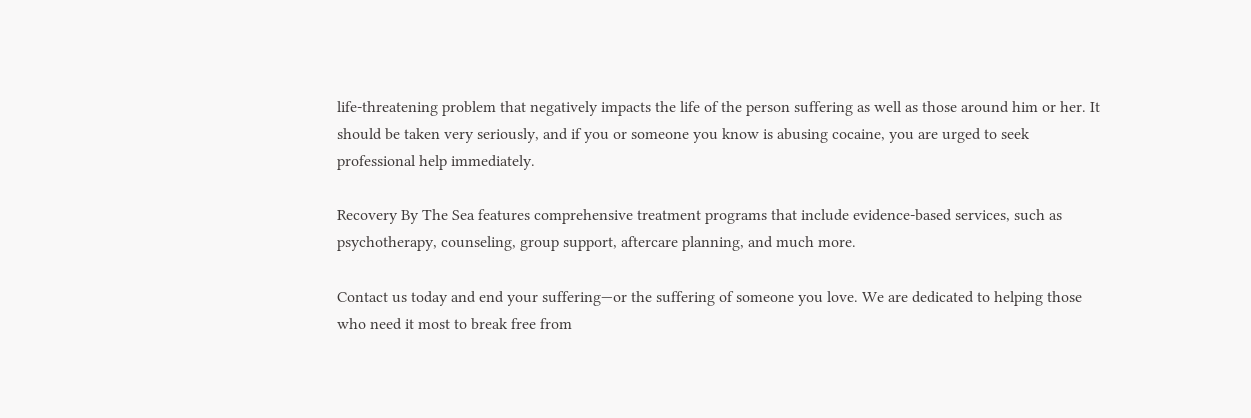life-threatening problem that negatively impacts the life of the person suffering as well as those around him or her. It should be taken very seriously, and if you or someone you know is abusing cocaine, you are urged to seek professional help immediately.

Recovery By The Sea features comprehensive treatment programs that include evidence-based services, such as psychotherapy, counseling, group support, aftercare planning, and much more.

Contact us today and end your suffering—or the suffering of someone you love. We are dedicated to helping those who need it most to break free from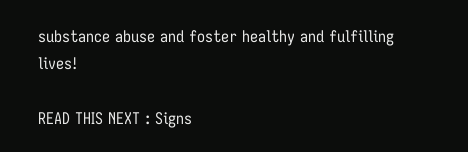substance abuse and foster healthy and fulfilling lives!

READ THIS NEXT : Signs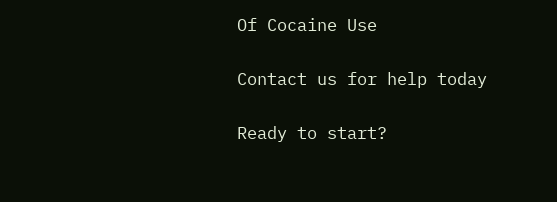Of Cocaine Use

Contact us for help today

Ready to start?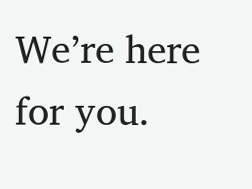We’re here for you.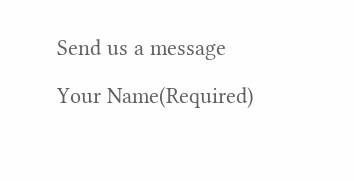Send us a message

Your Name(Required)